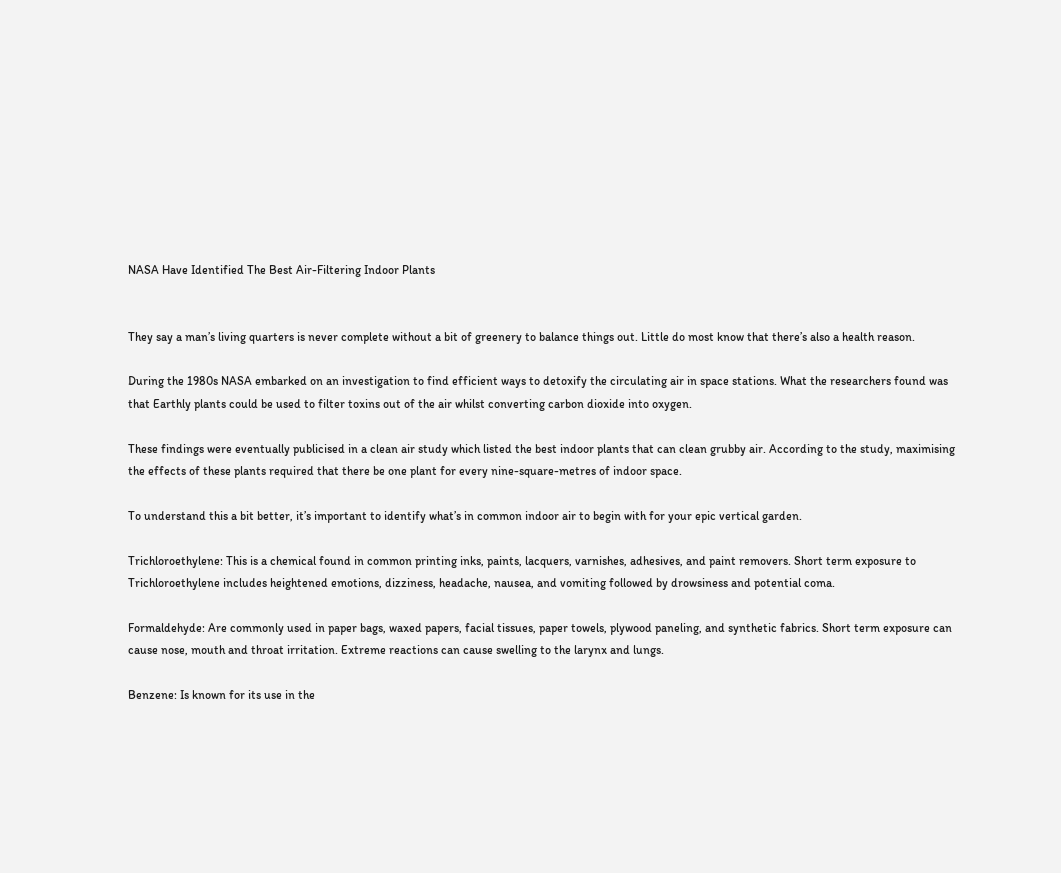NASA Have Identified The Best Air-Filtering Indoor Plants


They say a man’s living quarters is never complete without a bit of greenery to balance things out. Little do most know that there’s also a health reason.

During the 1980s NASA embarked on an investigation to find efficient ways to detoxify the circulating air in space stations. What the researchers found was that Earthly plants could be used to filter toxins out of the air whilst converting carbon dioxide into oxygen.

These findings were eventually publicised in a clean air study which listed the best indoor plants that can clean grubby air. According to the study, maximising the effects of these plants required that there be one plant for every nine-square-metres of indoor space.

To understand this a bit better, it’s important to identify what’s in common indoor air to begin with for your epic vertical garden.

Trichloroethylene: This is a chemical found in common printing inks, paints, lacquers, varnishes, adhesives, and paint removers. Short term exposure to Trichloroethylene includes heightened emotions, dizziness, headache, nausea, and vomiting followed by drowsiness and potential coma.

Formaldehyde: Are commonly used in paper bags, waxed papers, facial tissues, paper towels, plywood paneling, and synthetic fabrics. Short term exposure can cause nose, mouth and throat irritation. Extreme reactions can cause swelling to the larynx and lungs.

Benzene: Is known for its use in the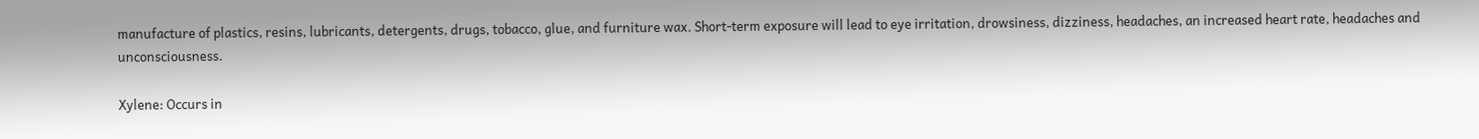manufacture of plastics, resins, lubricants, detergents, drugs, tobacco, glue, and furniture wax. Short-term exposure will lead to eye irritation, drowsiness, dizziness, headaches, an increased heart rate, headaches and unconsciousness.

Xylene: Occurs in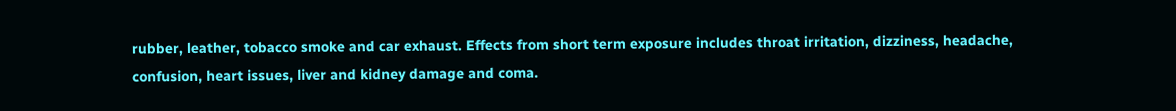rubber, leather, tobacco smoke and car exhaust. Effects from short term exposure includes throat irritation, dizziness, headache, confusion, heart issues, liver and kidney damage and coma.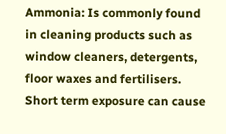Ammonia: Is commonly found in cleaning products such as window cleaners, detergents, floor waxes and fertilisers. Short term exposure can cause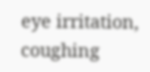eye irritation, coughing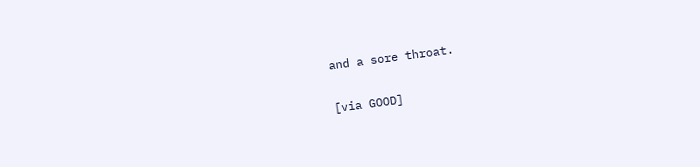and a sore throat.

[via GOOD]